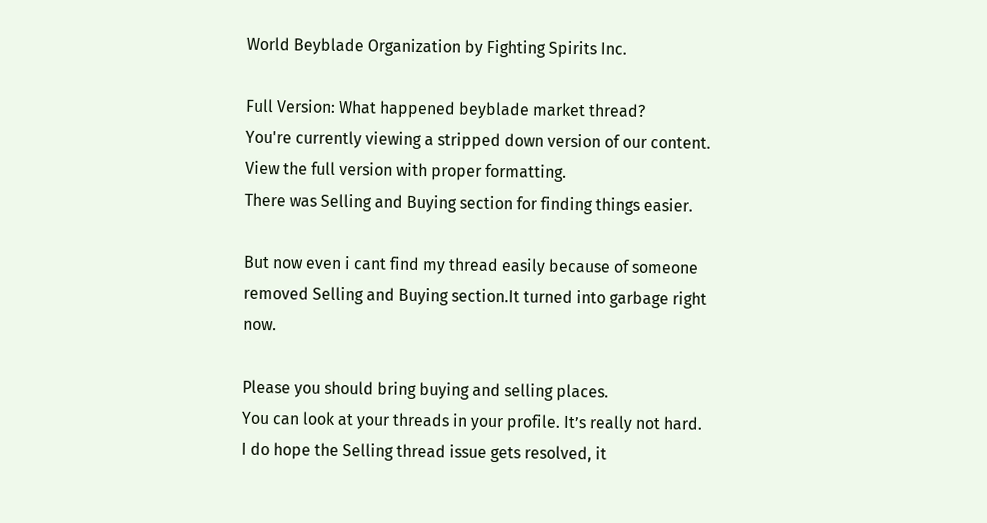World Beyblade Organization by Fighting Spirits Inc.

Full Version: What happened beyblade market thread?
You're currently viewing a stripped down version of our content. View the full version with proper formatting.
There was Selling and Buying section for finding things easier.

But now even i cant find my thread easily because of someone removed Selling and Buying section.It turned into garbage right now.

Please you should bring buying and selling places.
You can look at your threads in your profile. It’s really not hard.
I do hope the Selling thread issue gets resolved, it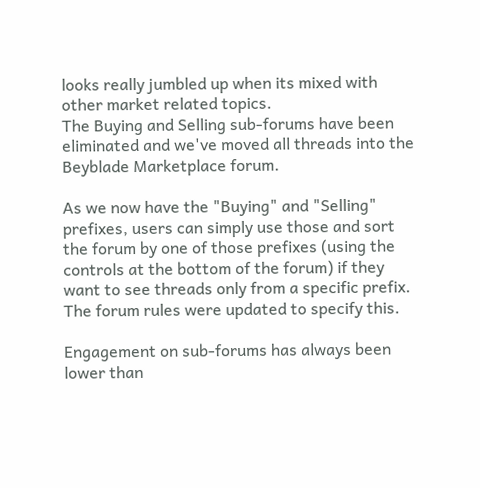looks really jumbled up when its mixed with other market related topics.
The Buying and Selling sub-forums have been eliminated and we've moved all threads into the Beyblade Marketplace forum.

As we now have the "Buying" and "Selling" prefixes, users can simply use those and sort the forum by one of those prefixes (using the controls at the bottom of the forum) if they want to see threads only from a specific prefix. The forum rules were updated to specify this.

Engagement on sub-forums has always been lower than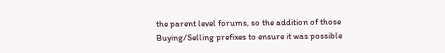the parent level forums, so the addition of those Buying/Selling prefixes to ensure it was possible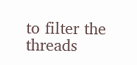to filter the threads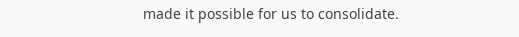made it possible for us to consolidate.